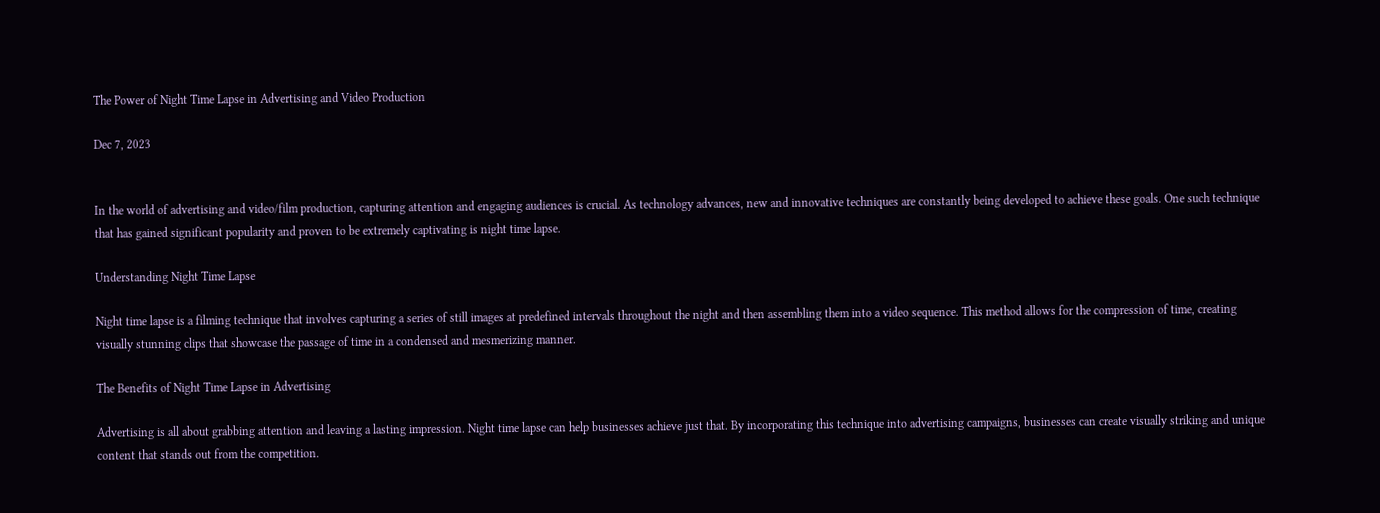The Power of Night Time Lapse in Advertising and Video Production

Dec 7, 2023


In the world of advertising and video/film production, capturing attention and engaging audiences is crucial. As technology advances, new and innovative techniques are constantly being developed to achieve these goals. One such technique that has gained significant popularity and proven to be extremely captivating is night time lapse.

Understanding Night Time Lapse

Night time lapse is a filming technique that involves capturing a series of still images at predefined intervals throughout the night and then assembling them into a video sequence. This method allows for the compression of time, creating visually stunning clips that showcase the passage of time in a condensed and mesmerizing manner.

The Benefits of Night Time Lapse in Advertising

Advertising is all about grabbing attention and leaving a lasting impression. Night time lapse can help businesses achieve just that. By incorporating this technique into advertising campaigns, businesses can create visually striking and unique content that stands out from the competition.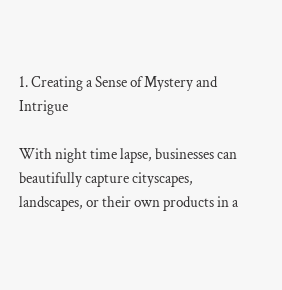1. Creating a Sense of Mystery and Intrigue

With night time lapse, businesses can beautifully capture cityscapes, landscapes, or their own products in a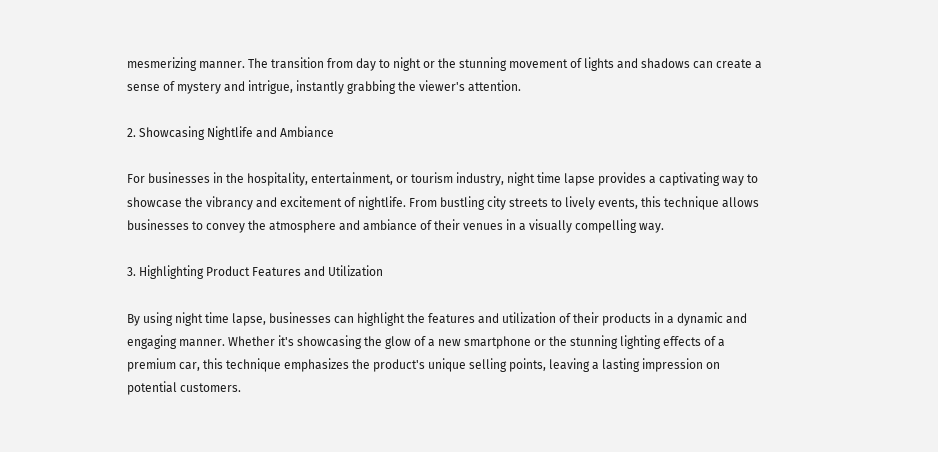mesmerizing manner. The transition from day to night or the stunning movement of lights and shadows can create a sense of mystery and intrigue, instantly grabbing the viewer's attention.

2. Showcasing Nightlife and Ambiance

For businesses in the hospitality, entertainment, or tourism industry, night time lapse provides a captivating way to showcase the vibrancy and excitement of nightlife. From bustling city streets to lively events, this technique allows businesses to convey the atmosphere and ambiance of their venues in a visually compelling way.

3. Highlighting Product Features and Utilization

By using night time lapse, businesses can highlight the features and utilization of their products in a dynamic and engaging manner. Whether it's showcasing the glow of a new smartphone or the stunning lighting effects of a premium car, this technique emphasizes the product's unique selling points, leaving a lasting impression on potential customers.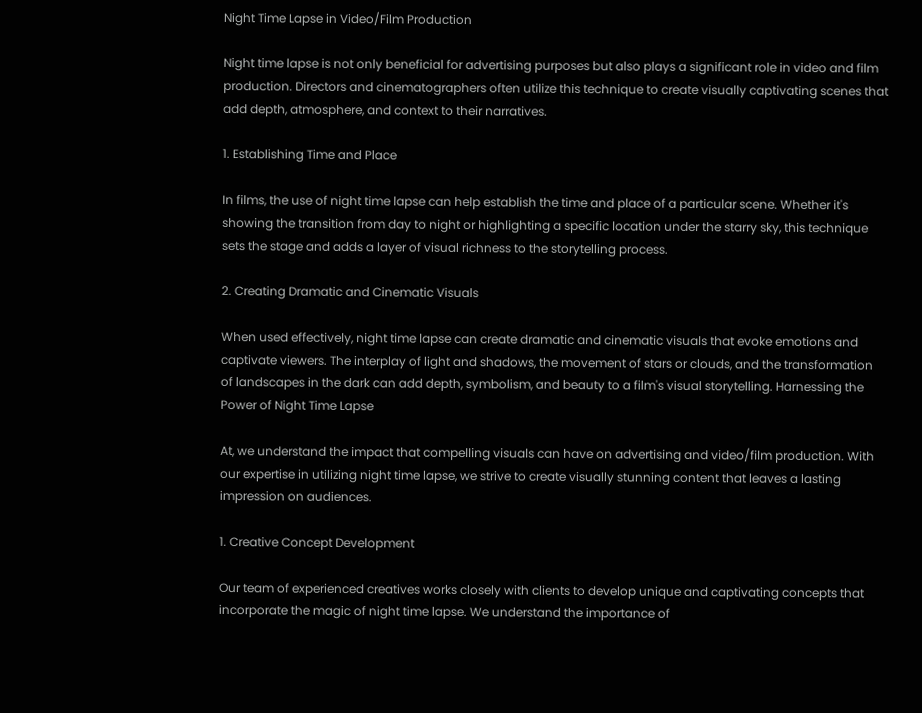Night Time Lapse in Video/Film Production

Night time lapse is not only beneficial for advertising purposes but also plays a significant role in video and film production. Directors and cinematographers often utilize this technique to create visually captivating scenes that add depth, atmosphere, and context to their narratives.

1. Establishing Time and Place

In films, the use of night time lapse can help establish the time and place of a particular scene. Whether it's showing the transition from day to night or highlighting a specific location under the starry sky, this technique sets the stage and adds a layer of visual richness to the storytelling process.

2. Creating Dramatic and Cinematic Visuals

When used effectively, night time lapse can create dramatic and cinematic visuals that evoke emotions and captivate viewers. The interplay of light and shadows, the movement of stars or clouds, and the transformation of landscapes in the dark can add depth, symbolism, and beauty to a film's visual storytelling. Harnessing the Power of Night Time Lapse

At, we understand the impact that compelling visuals can have on advertising and video/film production. With our expertise in utilizing night time lapse, we strive to create visually stunning content that leaves a lasting impression on audiences.

1. Creative Concept Development

Our team of experienced creatives works closely with clients to develop unique and captivating concepts that incorporate the magic of night time lapse. We understand the importance of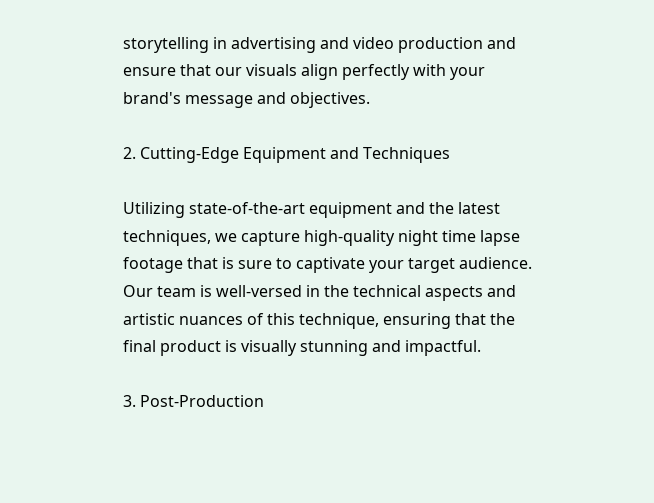storytelling in advertising and video production and ensure that our visuals align perfectly with your brand's message and objectives.

2. Cutting-Edge Equipment and Techniques

Utilizing state-of-the-art equipment and the latest techniques, we capture high-quality night time lapse footage that is sure to captivate your target audience. Our team is well-versed in the technical aspects and artistic nuances of this technique, ensuring that the final product is visually stunning and impactful.

3. Post-Production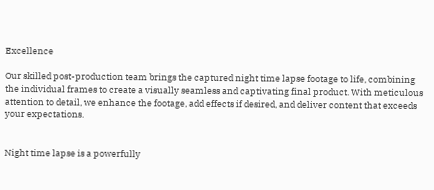Excellence

Our skilled post-production team brings the captured night time lapse footage to life, combining the individual frames to create a visually seamless and captivating final product. With meticulous attention to detail, we enhance the footage, add effects if desired, and deliver content that exceeds your expectations.


Night time lapse is a powerfully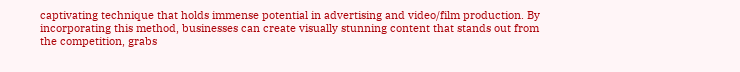captivating technique that holds immense potential in advertising and video/film production. By incorporating this method, businesses can create visually stunning content that stands out from the competition, grabs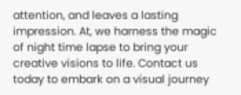attention, and leaves a lasting impression. At, we harness the magic of night time lapse to bring your creative visions to life. Contact us today to embark on a visual journey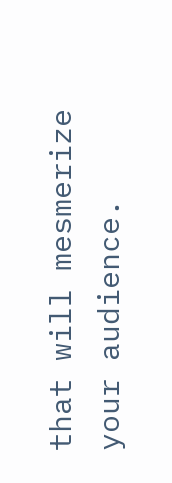that will mesmerize your audience.